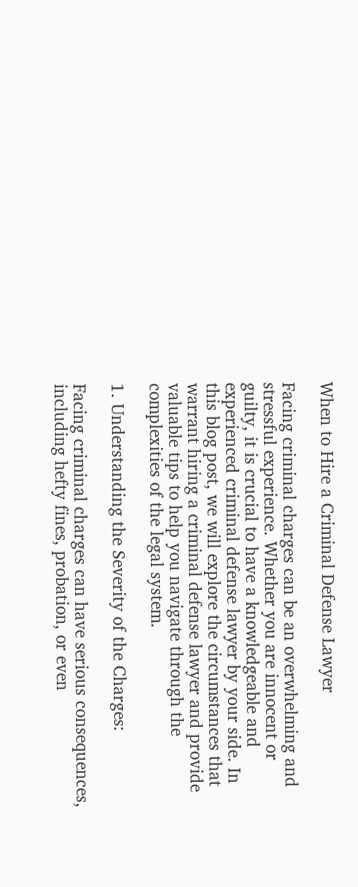When to Hire a Criminal Defense Lawyer

Facing criminal charges can be an overwhelming and stressful experience. Whether you are innocent or guilty, it is crucial to have a knowledgeable and experienced criminal defense lawyer by your side. In this blog post, we will explore the circumstances that warrant hiring a criminal defense lawyer and provide valuable tips to help you navigate through the complexities of the legal system.

1. Understanding the Severity of the Charges:

Facing criminal charges can have serious consequences, including hefty fines, probation, or even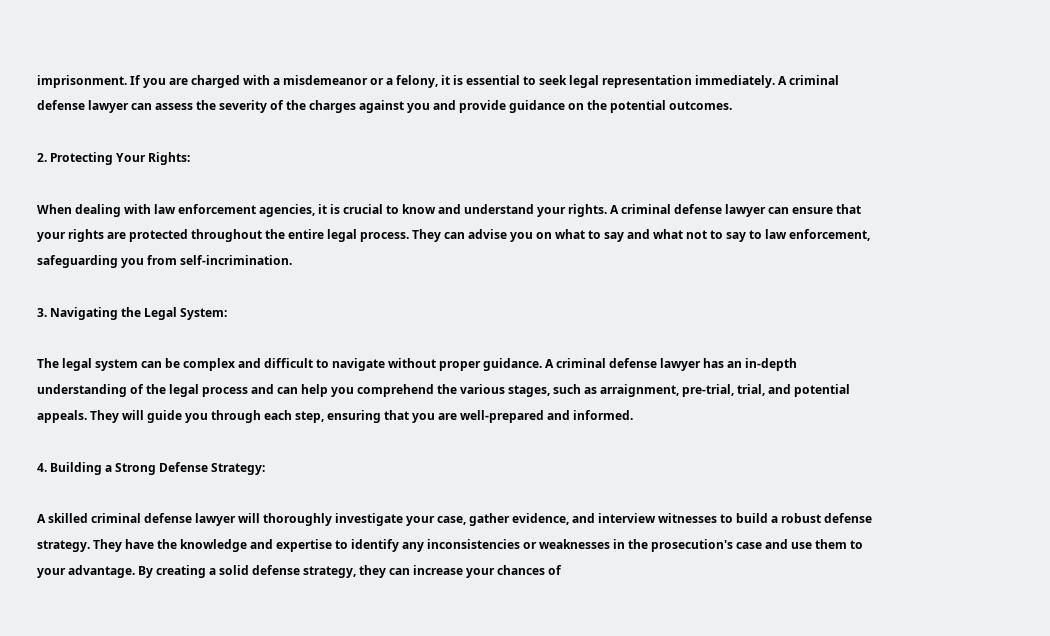imprisonment. If you are charged with a misdemeanor or a felony, it is essential to seek legal representation immediately. A criminal defense lawyer can assess the severity of the charges against you and provide guidance on the potential outcomes.

2. Protecting Your Rights:

When dealing with law enforcement agencies, it is crucial to know and understand your rights. A criminal defense lawyer can ensure that your rights are protected throughout the entire legal process. They can advise you on what to say and what not to say to law enforcement, safeguarding you from self-incrimination.

3. Navigating the Legal System:

The legal system can be complex and difficult to navigate without proper guidance. A criminal defense lawyer has an in-depth understanding of the legal process and can help you comprehend the various stages, such as arraignment, pre-trial, trial, and potential appeals. They will guide you through each step, ensuring that you are well-prepared and informed.

4. Building a Strong Defense Strategy:

A skilled criminal defense lawyer will thoroughly investigate your case, gather evidence, and interview witnesses to build a robust defense strategy. They have the knowledge and expertise to identify any inconsistencies or weaknesses in the prosecution's case and use them to your advantage. By creating a solid defense strategy, they can increase your chances of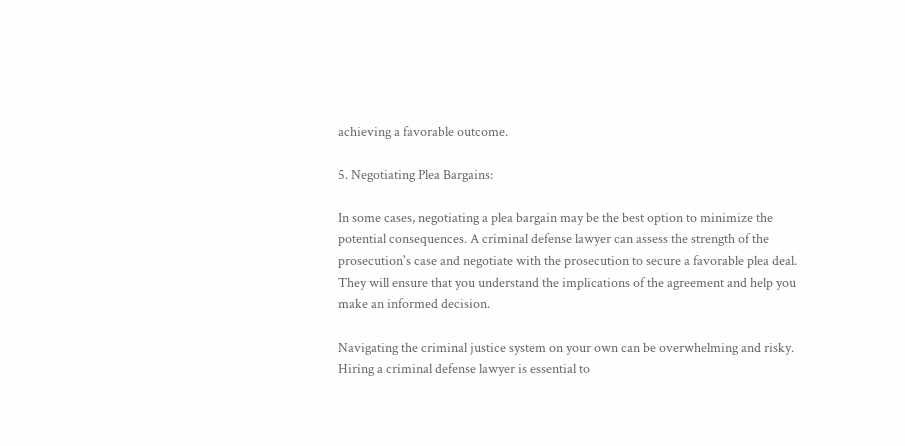achieving a favorable outcome.

5. Negotiating Plea Bargains:

In some cases, negotiating a plea bargain may be the best option to minimize the potential consequences. A criminal defense lawyer can assess the strength of the prosecution's case and negotiate with the prosecution to secure a favorable plea deal. They will ensure that you understand the implications of the agreement and help you make an informed decision.

Navigating the criminal justice system on your own can be overwhelming and risky. Hiring a criminal defense lawyer is essential to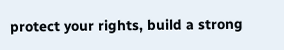protect your rights, build a strong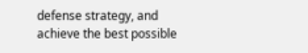defense strategy, and achieve the best possible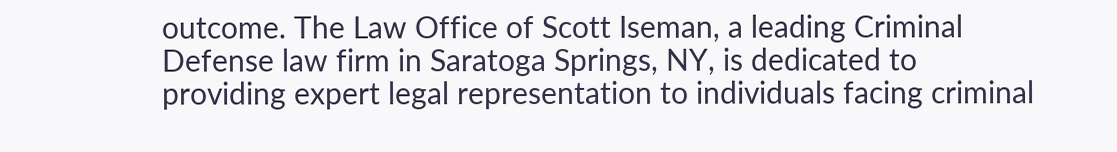outcome. The Law Office of Scott Iseman, a leading Criminal Defense law firm in Saratoga Springs, NY, is dedicated to providing expert legal representation to individuals facing criminal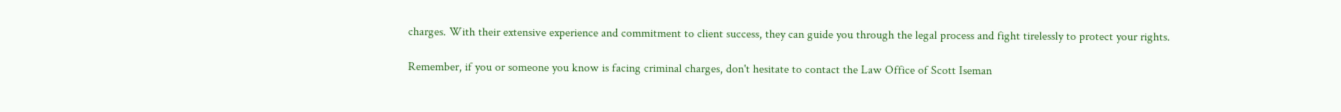charges. With their extensive experience and commitment to client success, they can guide you through the legal process and fight tirelessly to protect your rights.

Remember, if you or someone you know is facing criminal charges, don't hesitate to contact the Law Office of Scott Iseman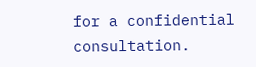for a confidential consultation.